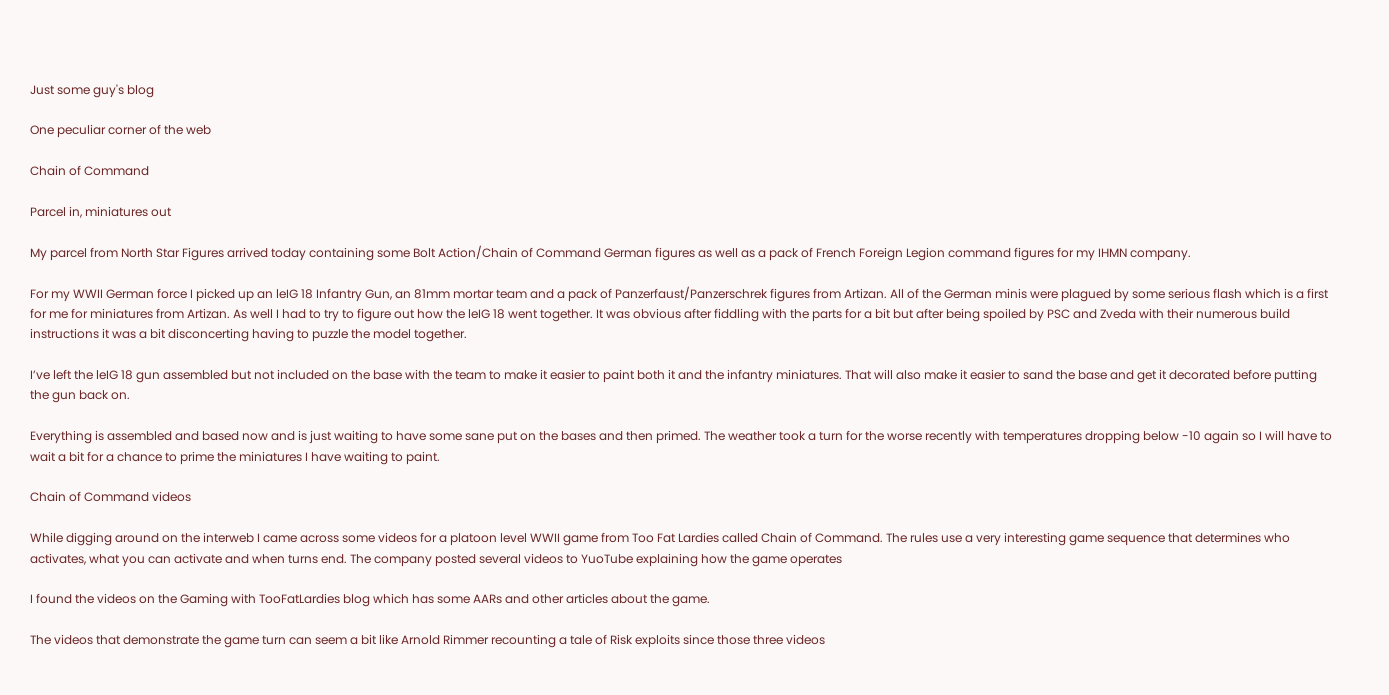Just some guy's blog

One peculiar corner of the web

Chain of Command

Parcel in, miniatures out

My parcel from North Star Figures arrived today containing some Bolt Action/Chain of Command German figures as well as a pack of French Foreign Legion command figures for my IHMN company.

For my WWII German force I picked up an leIG 18 Infantry Gun, an 81mm mortar team and a pack of Panzerfaust/Panzerschrek figures from Artizan. All of the German minis were plagued by some serious flash which is a first for me for miniatures from Artizan. As well I had to try to figure out how the leIG 18 went together. It was obvious after fiddling with the parts for a bit but after being spoiled by PSC and Zveda with their numerous build instructions it was a bit disconcerting having to puzzle the model together.

I’ve left the leIG 18 gun assembled but not included on the base with the team to make it easier to paint both it and the infantry miniatures. That will also make it easier to sand the base and get it decorated before putting the gun back on.

Everything is assembled and based now and is just waiting to have some sane put on the bases and then primed. The weather took a turn for the worse recently with temperatures dropping below -10 again so I will have to wait a bit for a chance to prime the miniatures I have waiting to paint.

Chain of Command videos

While digging around on the interweb I came across some videos for a platoon level WWII game from Too Fat Lardies called Chain of Command. The rules use a very interesting game sequence that determines who activates, what you can activate and when turns end. The company posted several videos to YuoTube explaining how the game operates

I found the videos on the Gaming with TooFatLardies blog which has some AARs and other articles about the game.

The videos that demonstrate the game turn can seem a bit like Arnold Rimmer recounting a tale of Risk exploits since those three videos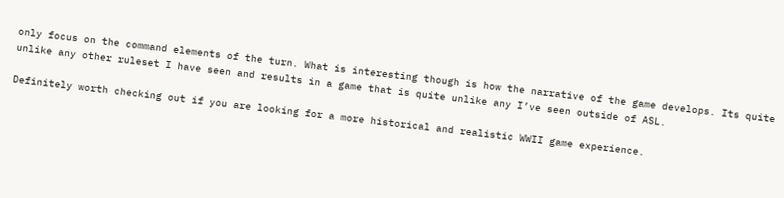only focus on the command elements of the turn. What is interesting though is how the narrative of the game develops. Its quite unlike any other ruleset I have seen and results in a game that is quite unlike any I’ve seen outside of ASL.

Definitely worth checking out if you are looking for a more historical and realistic WWII game experience.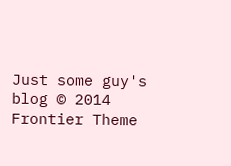Just some guy's blog © 2014 Frontier Theme